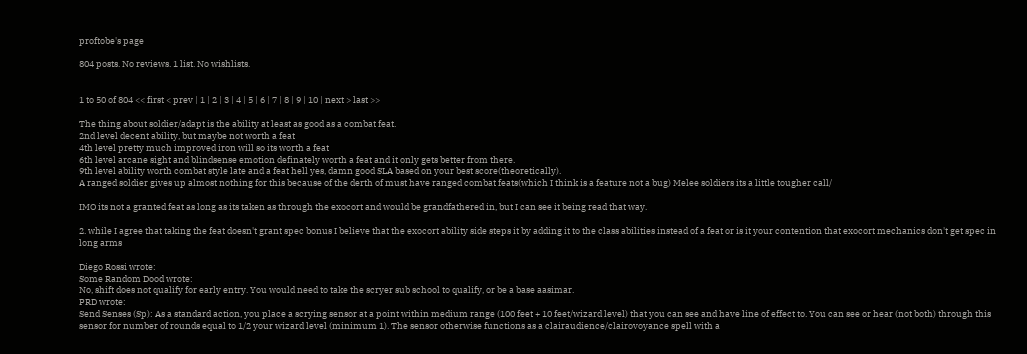proftobe's page

804 posts. No reviews. 1 list. No wishlists.


1 to 50 of 804 << first < prev | 1 | 2 | 3 | 4 | 5 | 6 | 7 | 8 | 9 | 10 | next > last >>

The thing about soldier/adapt is the ability at least as good as a combat feat.
2nd level decent ability, but maybe not worth a feat
4th level pretty much improved iron will so its worth a feat
6th level arcane sight and blindsense emotion definately worth a feat and it only gets better from there.
9th level ability worth combat style late and a feat hell yes, damn good SLA based on your best score(theoretically).
A ranged soldier gives up almost nothing for this because of the derth of must have ranged combat feats(which I think is a feature not a bug) Melee soldiers its a little tougher call/

IMO its not a granted feat as long as its taken as through the exocort and would be grandfathered in, but I can see it being read that way.

2. while I agree that taking the feat doesn't grant spec bonus I believe that the exocort ability side steps it by adding it to the class abilities instead of a feat or is it your contention that exocort mechanics don't get spec in long arms

Diego Rossi wrote:
Some Random Dood wrote:
No, shift does not qualify for early entry. You would need to take the scryer sub school to qualify, or be a base aasimar.
PRD wrote:
Send Senses (Sp): As a standard action, you place a scrying sensor at a point within medium range (100 feet + 10 feet/wizard level) that you can see and have line of effect to. You can see or hear (not both) through this sensor for number of rounds equal to 1/2 your wizard level (minimum 1). The sensor otherwise functions as a clairaudience/clairovoyance spell with a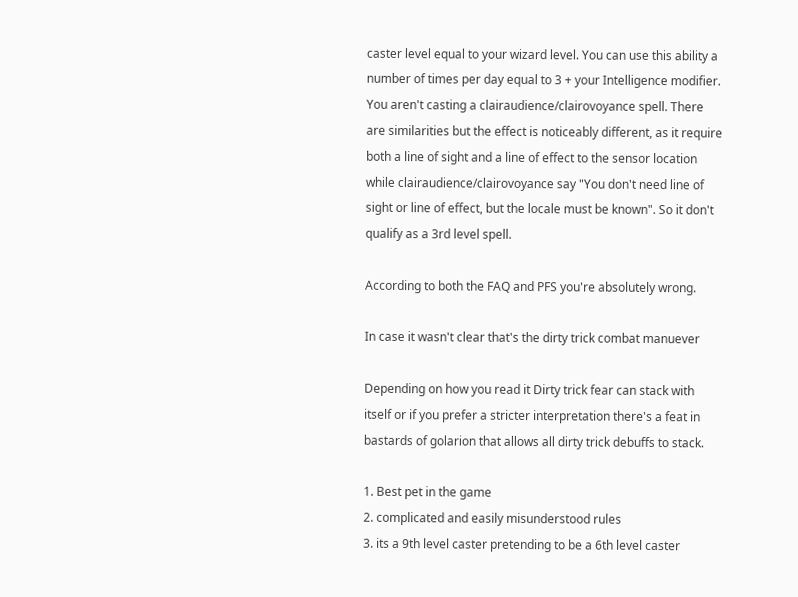caster level equal to your wizard level. You can use this ability a number of times per day equal to 3 + your Intelligence modifier.
You aren't casting a clairaudience/clairovoyance spell. There are similarities but the effect is noticeably different, as it require both a line of sight and a line of effect to the sensor location while clairaudience/clairovoyance say "You don't need line of sight or line of effect, but the locale must be known". So it don't qualify as a 3rd level spell.

According to both the FAQ and PFS you're absolutely wrong.

In case it wasn't clear that's the dirty trick combat manuever

Depending on how you read it Dirty trick fear can stack with itself or if you prefer a stricter interpretation there's a feat in bastards of golarion that allows all dirty trick debuffs to stack.

1. Best pet in the game
2. complicated and easily misunderstood rules
3. its a 9th level caster pretending to be a 6th level caster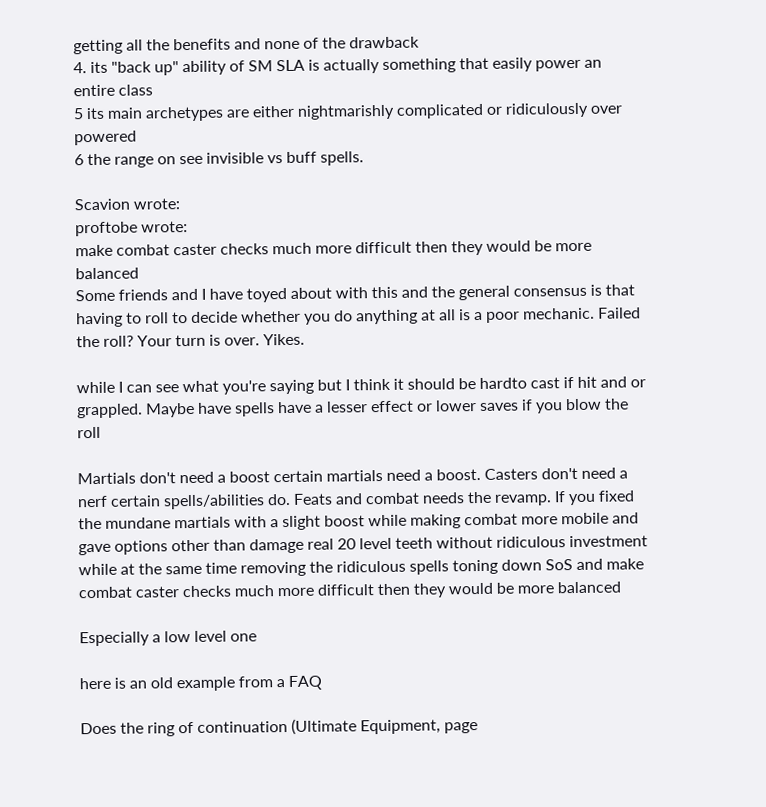getting all the benefits and none of the drawback
4. its "back up" ability of SM SLA is actually something that easily power an entire class
5 its main archetypes are either nightmarishly complicated or ridiculously over powered
6 the range on see invisible vs buff spells.

Scavion wrote:
proftobe wrote:
make combat caster checks much more difficult then they would be more balanced
Some friends and I have toyed about with this and the general consensus is that having to roll to decide whether you do anything at all is a poor mechanic. Failed the roll? Your turn is over. Yikes.

while I can see what you're saying but I think it should be hardto cast if hit and or grappled. Maybe have spells have a lesser effect or lower saves if you blow the roll

Martials don't need a boost certain martials need a boost. Casters don't need a nerf certain spells/abilities do. Feats and combat needs the revamp. If you fixed the mundane martials with a slight boost while making combat more mobile and gave options other than damage real 20 level teeth without ridiculous investment while at the same time removing the ridiculous spells toning down SoS and make combat caster checks much more difficult then they would be more balanced

Especially a low level one

here is an old example from a FAQ

Does the ring of continuation (Ultimate Equipment, page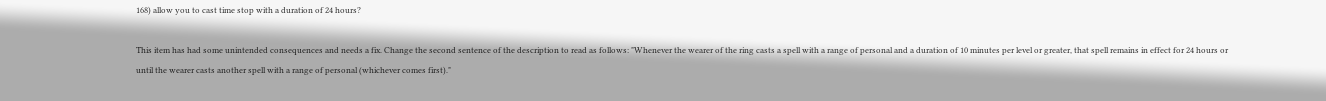168) allow you to cast time stop with a duration of 24 hours?

This item has had some unintended consequences and needs a fix. Change the second sentence of the description to read as follows: "Whenever the wearer of the ring casts a spell with a range of personal and a duration of 10 minutes per level or greater, that spell remains in effect for 24 hours or until the wearer casts another spell with a range of personal (whichever comes first)."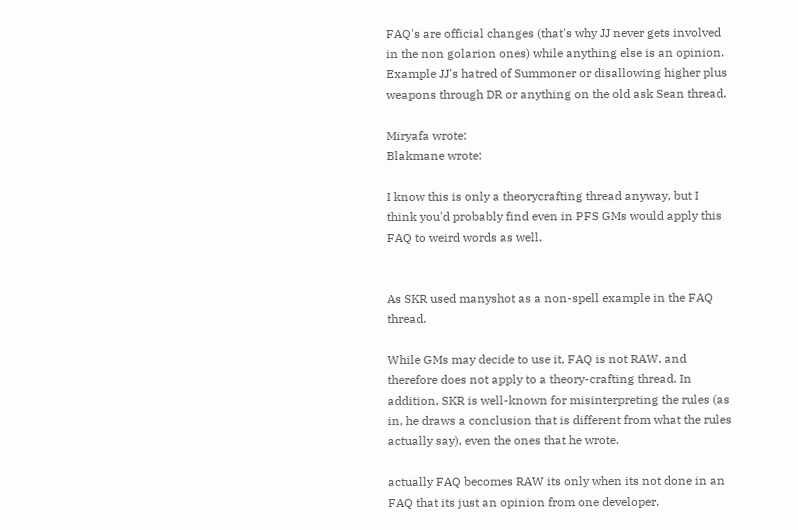FAQ's are official changes (that's why JJ never gets involved in the non golarion ones) while anything else is an opinion. Example JJ's hatred of Summoner or disallowing higher plus weapons through DR or anything on the old ask Sean thread.

Miryafa wrote:
Blakmane wrote:

I know this is only a theorycrafting thread anyway, but I think you'd probably find even in PFS GMs would apply this FAQ to weird words as well.


As SKR used manyshot as a non-spell example in the FAQ thread.

While GMs may decide to use it, FAQ is not RAW, and therefore does not apply to a theory-crafting thread. In addition, SKR is well-known for misinterpreting the rules (as in, he draws a conclusion that is different from what the rules actually say), even the ones that he wrote.

actually FAQ becomes RAW its only when its not done in an FAQ that its just an opinion from one developer.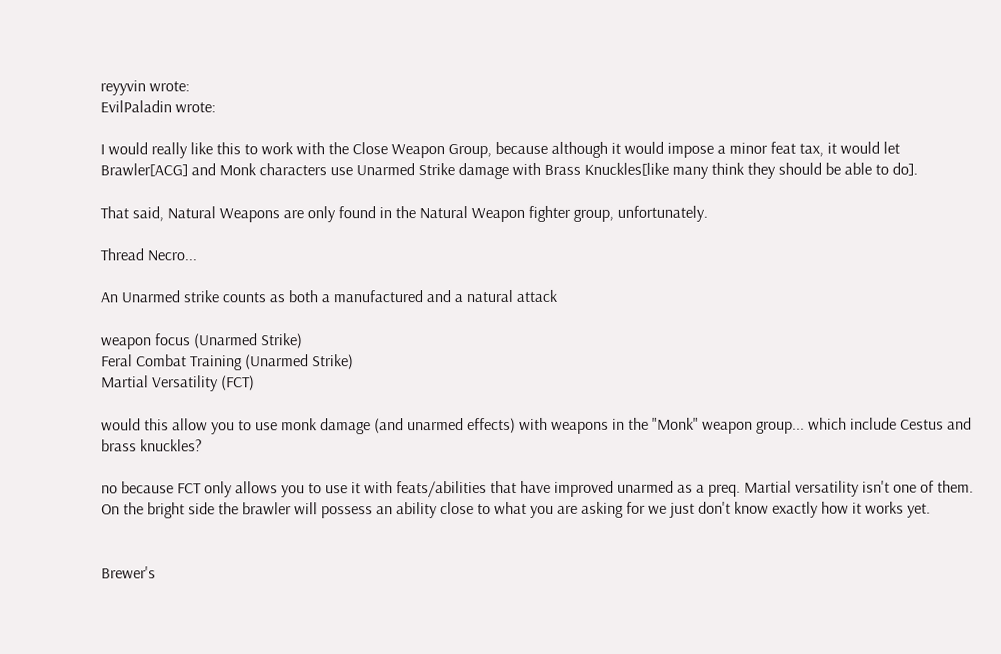reyyvin wrote:
EvilPaladin wrote:

I would really like this to work with the Close Weapon Group, because although it would impose a minor feat tax, it would let Brawler[ACG] and Monk characters use Unarmed Strike damage with Brass Knuckles[like many think they should be able to do].

That said, Natural Weapons are only found in the Natural Weapon fighter group, unfortunately.

Thread Necro...

An Unarmed strike counts as both a manufactured and a natural attack

weapon focus (Unarmed Strike)
Feral Combat Training (Unarmed Strike)
Martial Versatility (FCT)

would this allow you to use monk damage (and unarmed effects) with weapons in the "Monk" weapon group... which include Cestus and brass knuckles?

no because FCT only allows you to use it with feats/abilities that have improved unarmed as a preq. Martial versatility isn't one of them. On the bright side the brawler will possess an ability close to what you are asking for we just don't know exactly how it works yet.


Brewer's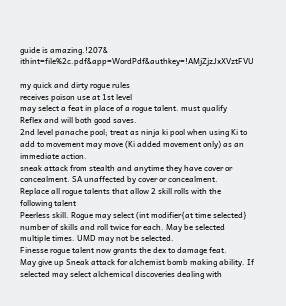guide is amazing.!207& ithint=file%2c.pdf&app=WordPdf&authkey=!AMjZjzJxXVztFVU

my quick and dirty rogue rules
receives poison use at 1st level
may select a feat in place of a rogue talent. must qualify
Reflex and will both good saves.
2nd level panache pool; treat as ninja ki pool when using Ki to add to movement may move (Ki added movement only) as an immediate action.
sneak attack from stealth and anytime they have cover or concealment. SA unaffected by cover or concealment.
Replace all rogue talents that allow 2 skill rolls with the following talent
Peerless skill. Rogue may select (int modifier{at time selected} number of skills and roll twice for each. May be selected multiple times. UMD may not be selected.
Finesse rogue talent now grants the dex to damage feat.
May give up Sneak attack for alchemist bomb making ability. If selected may select alchemical discoveries dealing with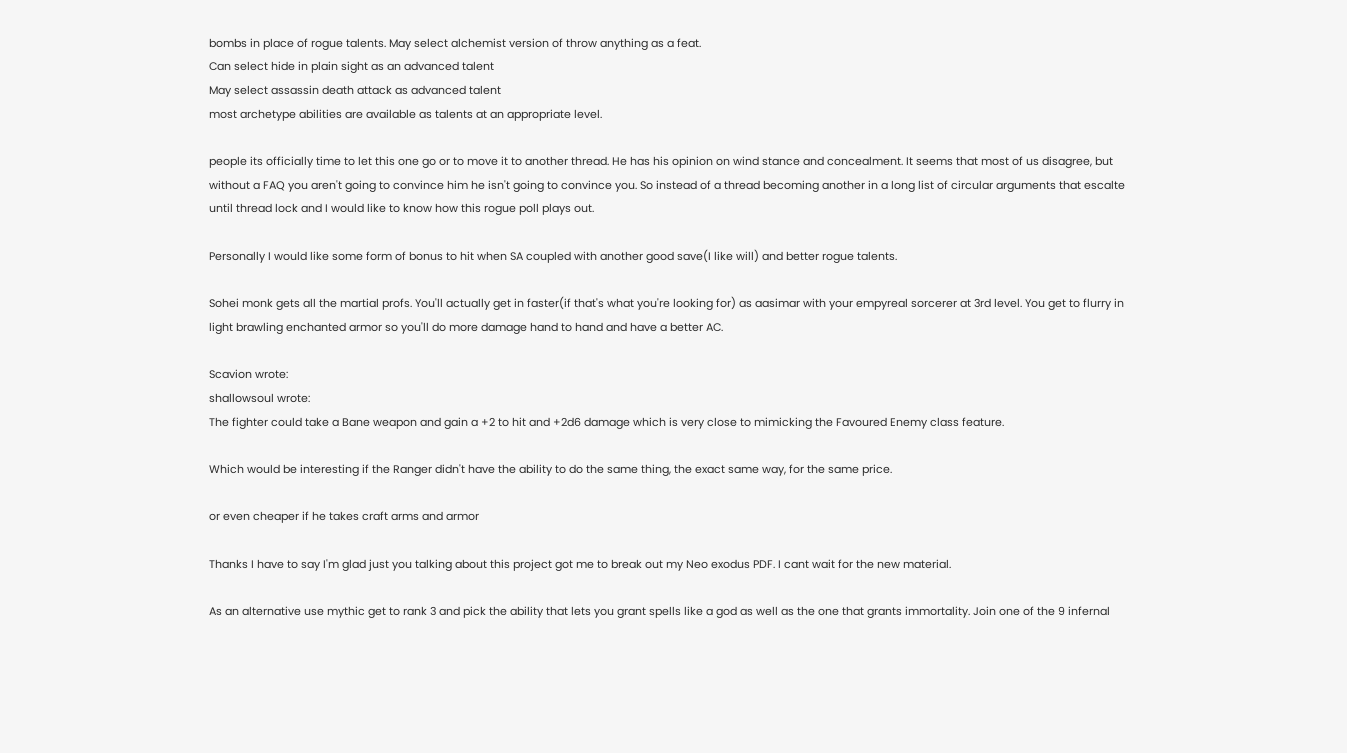bombs in place of rogue talents. May select alchemist version of throw anything as a feat.
Can select hide in plain sight as an advanced talent
May select assassin death attack as advanced talent
most archetype abilities are available as talents at an appropriate level.

people its officially time to let this one go or to move it to another thread. He has his opinion on wind stance and concealment. It seems that most of us disagree, but without a FAQ you aren't going to convince him he isn't going to convince you. So instead of a thread becoming another in a long list of circular arguments that escalte until thread lock and I would like to know how this rogue poll plays out.

Personally I would like some form of bonus to hit when SA coupled with another good save(I like will) and better rogue talents.

Sohei monk gets all the martial profs. You'll actually get in faster(if that's what you're looking for) as aasimar with your empyreal sorcerer at 3rd level. You get to flurry in light brawling enchanted armor so you'll do more damage hand to hand and have a better AC.

Scavion wrote:
shallowsoul wrote:
The fighter could take a Bane weapon and gain a +2 to hit and +2d6 damage which is very close to mimicking the Favoured Enemy class feature.

Which would be interesting if the Ranger didn't have the ability to do the same thing, the exact same way, for the same price.

or even cheaper if he takes craft arms and armor

Thanks I have to say I'm glad just you talking about this project got me to break out my Neo exodus PDF. I cant wait for the new material.

As an alternative use mythic get to rank 3 and pick the ability that lets you grant spells like a god as well as the one that grants immortality. Join one of the 9 infernal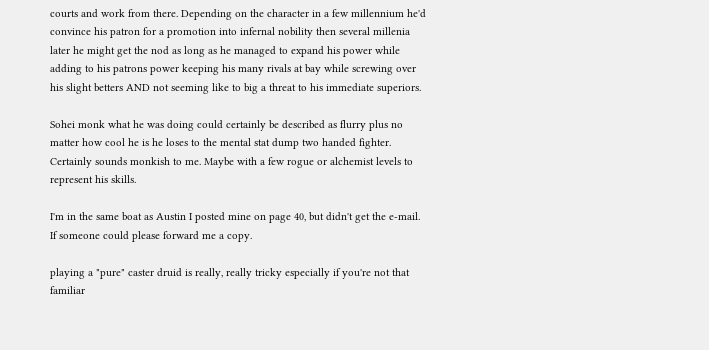courts and work from there. Depending on the character in a few millennium he'd convince his patron for a promotion into infernal nobility then several millenia later he might get the nod as long as he managed to expand his power while adding to his patrons power keeping his many rivals at bay while screwing over his slight betters AND not seeming like to big a threat to his immediate superiors.

Sohei monk what he was doing could certainly be described as flurry plus no matter how cool he is he loses to the mental stat dump two handed fighter. Certainly sounds monkish to me. Maybe with a few rogue or alchemist levels to represent his skills.

I'm in the same boat as Austin I posted mine on page 40, but didn't get the e-mail. If someone could please forward me a copy.

playing a "pure" caster druid is really, really tricky especially if you're not that familiar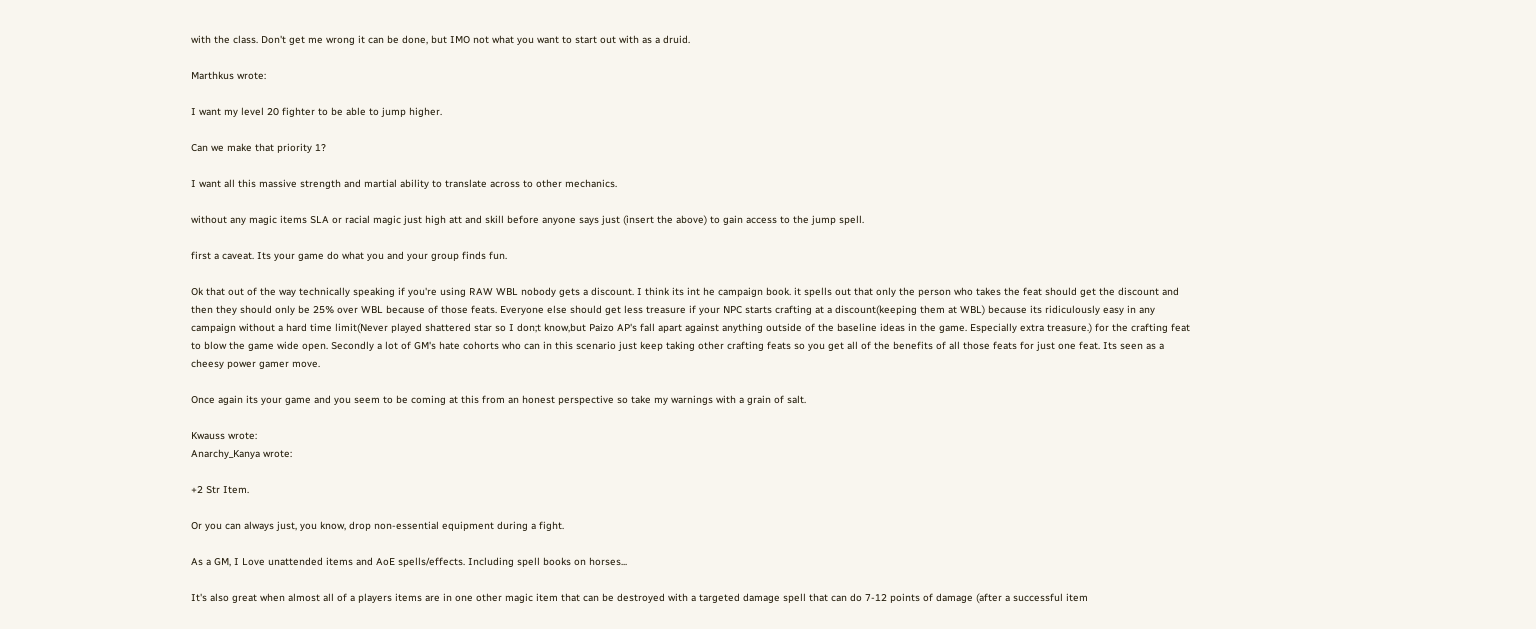with the class. Don't get me wrong it can be done, but IMO not what you want to start out with as a druid.

Marthkus wrote:

I want my level 20 fighter to be able to jump higher.

Can we make that priority 1?

I want all this massive strength and martial ability to translate across to other mechanics.

without any magic items SLA or racial magic just high att and skill before anyone says just (insert the above) to gain access to the jump spell.

first a caveat. Its your game do what you and your group finds fun.

Ok that out of the way technically speaking if you're using RAW WBL nobody gets a discount. I think its int he campaign book. it spells out that only the person who takes the feat should get the discount and then they should only be 25% over WBL because of those feats. Everyone else should get less treasure if your NPC starts crafting at a discount(keeping them at WBL) because its ridiculously easy in any campaign without a hard time limit(Never played shattered star so I don;t know,but Paizo AP's fall apart against anything outside of the baseline ideas in the game. Especially extra treasure.) for the crafting feat to blow the game wide open. Secondly a lot of GM's hate cohorts who can in this scenario just keep taking other crafting feats so you get all of the benefits of all those feats for just one feat. Its seen as a cheesy power gamer move.

Once again its your game and you seem to be coming at this from an honest perspective so take my warnings with a grain of salt.

Kwauss wrote:
Anarchy_Kanya wrote:

+2 Str Item.

Or you can always just, you know, drop non-essential equipment during a fight.

As a GM, I Love unattended items and AoE spells/effects. Including spell books on horses...

It's also great when almost all of a players items are in one other magic item that can be destroyed with a targeted damage spell that can do 7-12 points of damage (after a successful item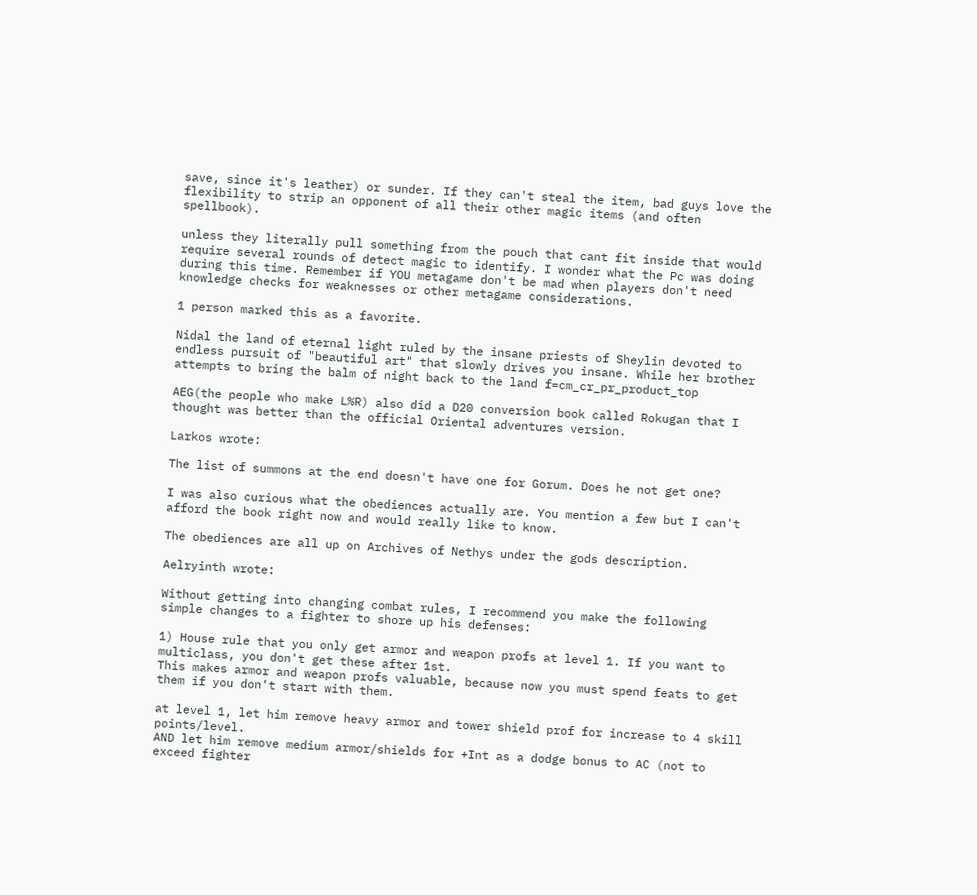save, since it's leather) or sunder. If they can't steal the item, bad guys love the flexibility to strip an opponent of all their other magic items (and often spellbook).

unless they literally pull something from the pouch that cant fit inside that would require several rounds of detect magic to identify. I wonder what the Pc was doing during this time. Remember if YOU metagame don't be mad when players don't need knowledge checks for weaknesses or other metagame considerations.

1 person marked this as a favorite.

Nidal the land of eternal light ruled by the insane priests of Sheylin devoted to endless pursuit of "beautiful art" that slowly drives you insane. While her brother attempts to bring the balm of night back to the land f=cm_cr_pr_product_top

AEG(the people who make L%R) also did a D20 conversion book called Rokugan that I thought was better than the official Oriental adventures version.

Larkos wrote:

The list of summons at the end doesn't have one for Gorum. Does he not get one?

I was also curious what the obediences actually are. You mention a few but I can't afford the book right now and would really like to know.

The obediences are all up on Archives of Nethys under the gods description.

Aelryinth wrote:

Without getting into changing combat rules, I recommend you make the following simple changes to a fighter to shore up his defenses:

1) House rule that you only get armor and weapon profs at level 1. If you want to multiclass, you don't get these after 1st.
This makes armor and weapon profs valuable, because now you must spend feats to get them if you don't start with them.

at level 1, let him remove heavy armor and tower shield prof for increase to 4 skill points/level.
AND let him remove medium armor/shields for +Int as a dodge bonus to AC (not to exceed fighter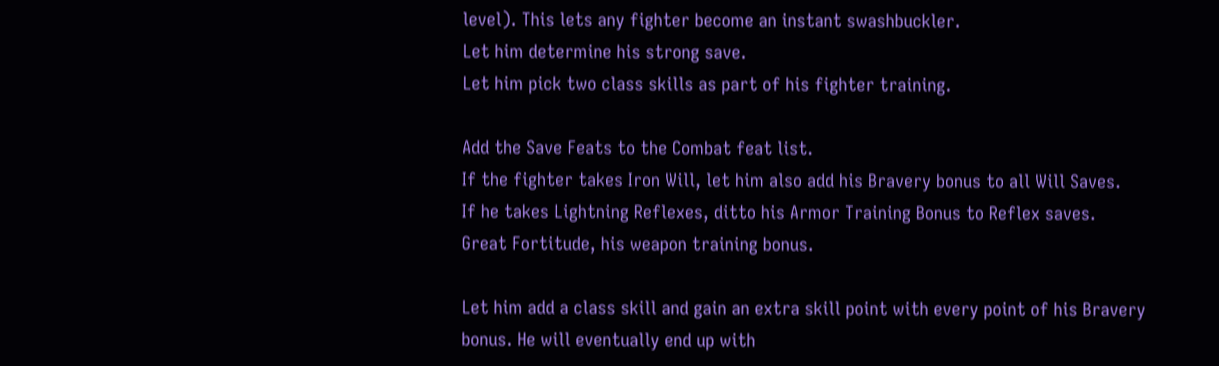level). This lets any fighter become an instant swashbuckler.
Let him determine his strong save.
Let him pick two class skills as part of his fighter training.

Add the Save Feats to the Combat feat list.
If the fighter takes Iron Will, let him also add his Bravery bonus to all Will Saves.
If he takes Lightning Reflexes, ditto his Armor Training Bonus to Reflex saves.
Great Fortitude, his weapon training bonus.

Let him add a class skill and gain an extra skill point with every point of his Bravery bonus. He will eventually end up with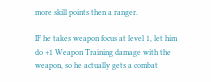more skill points then a ranger.

IF he takes weapon focus at level 1, let him do +1 Weapon Training damage with the weapon, so he actually gets a combat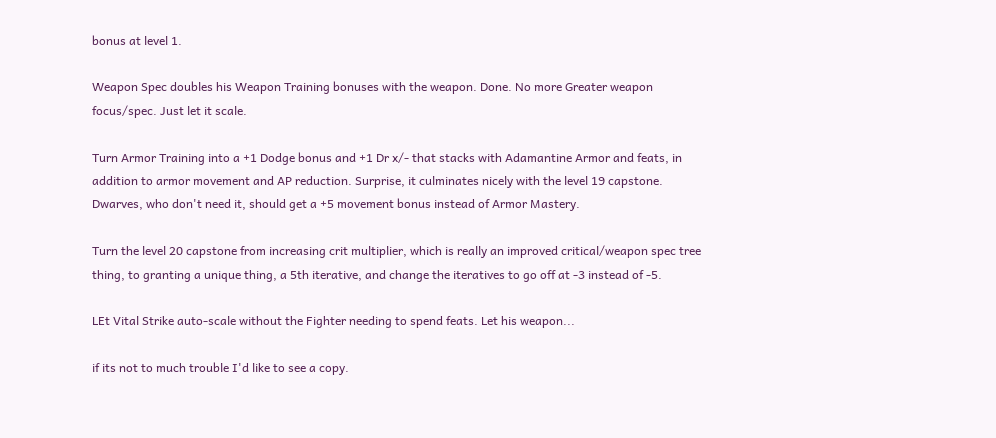bonus at level 1.

Weapon Spec doubles his Weapon Training bonuses with the weapon. Done. No more Greater weapon focus/spec. Just let it scale.

Turn Armor Training into a +1 Dodge bonus and +1 Dr x/- that stacks with Adamantine Armor and feats, in addition to armor movement and AP reduction. Surprise, it culminates nicely with the level 19 capstone.
Dwarves, who don't need it, should get a +5 movement bonus instead of Armor Mastery.

Turn the level 20 capstone from increasing crit multiplier, which is really an improved critical/weapon spec tree thing, to granting a unique thing, a 5th iterative, and change the iteratives to go off at -3 instead of -5.

LEt Vital Strike auto-scale without the Fighter needing to spend feats. Let his weapon...

if its not to much trouble I'd like to see a copy.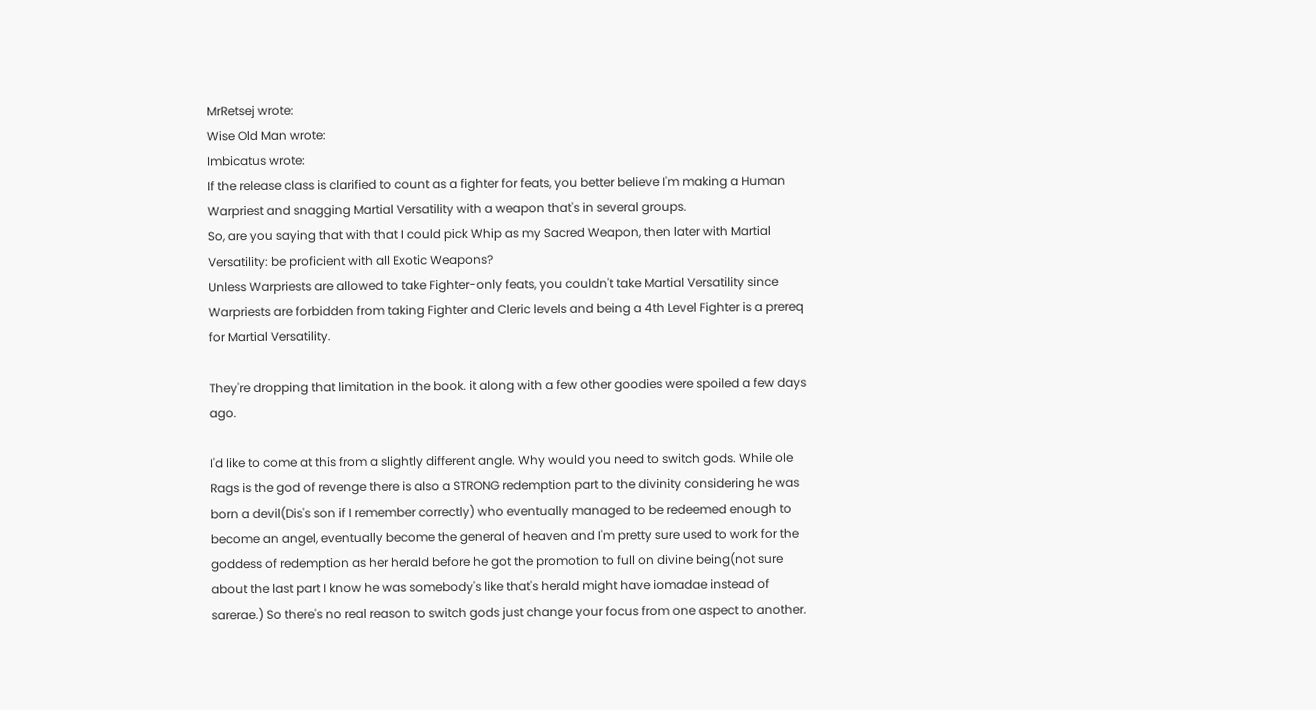MrRetsej wrote:
Wise Old Man wrote:
Imbicatus wrote:
If the release class is clarified to count as a fighter for feats, you better believe I'm making a Human Warpriest and snagging Martial Versatility with a weapon that's in several groups.
So, are you saying that with that I could pick Whip as my Sacred Weapon, then later with Martial Versatility: be proficient with all Exotic Weapons?
Unless Warpriests are allowed to take Fighter-only feats, you couldn't take Martial Versatility since Warpriests are forbidden from taking Fighter and Cleric levels and being a 4th Level Fighter is a prereq for Martial Versatility.

They're dropping that limitation in the book. it along with a few other goodies were spoiled a few days ago.

I'd like to come at this from a slightly different angle. Why would you need to switch gods. While ole Rags is the god of revenge there is also a STRONG redemption part to the divinity considering he was born a devil(Dis's son if I remember correctly) who eventually managed to be redeemed enough to become an angel, eventually become the general of heaven and I'm pretty sure used to work for the goddess of redemption as her herald before he got the promotion to full on divine being(not sure about the last part I know he was somebody's like that's herald might have iomadae instead of sarerae.) So there's no real reason to switch gods just change your focus from one aspect to another.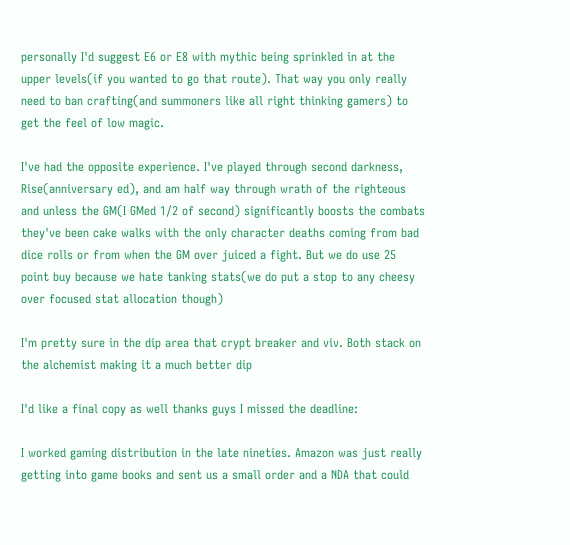personally I'd suggest E6 or E8 with mythic being sprinkled in at the upper levels(if you wanted to go that route). That way you only really need to ban crafting(and summoners like all right thinking gamers) to get the feel of low magic.

I've had the opposite experience. I've played through second darkness, Rise(anniversary ed), and am half way through wrath of the righteous and unless the GM(I GMed 1/2 of second) significantly boosts the combats they've been cake walks with the only character deaths coming from bad dice rolls or from when the GM over juiced a fight. But we do use 25 point buy because we hate tanking stats(we do put a stop to any cheesy over focused stat allocation though)

I'm pretty sure in the dip area that crypt breaker and viv. Both stack on the alchemist making it a much better dip

I'd like a final copy as well thanks guys I missed the deadline:

I worked gaming distribution in the late nineties. Amazon was just really getting into game books and sent us a small order and a NDA that could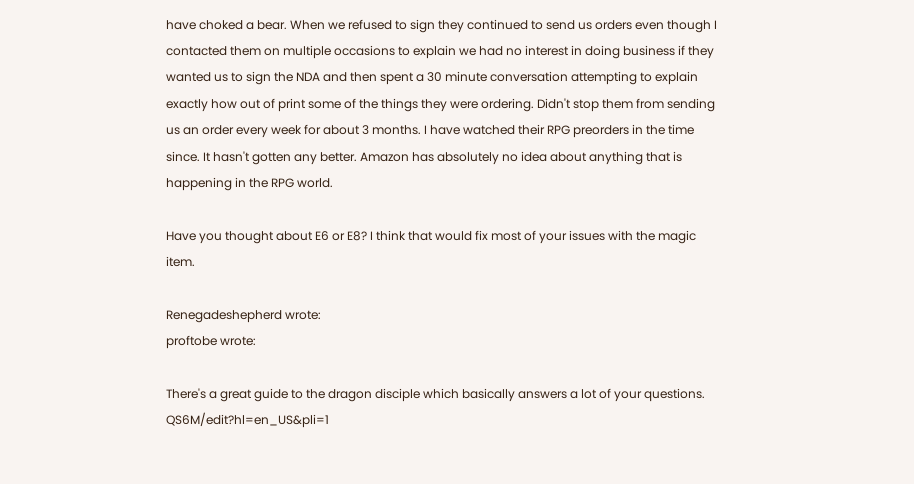have choked a bear. When we refused to sign they continued to send us orders even though I contacted them on multiple occasions to explain we had no interest in doing business if they wanted us to sign the NDA and then spent a 30 minute conversation attempting to explain exactly how out of print some of the things they were ordering. Didn't stop them from sending us an order every week for about 3 months. I have watched their RPG preorders in the time since. It hasn't gotten any better. Amazon has absolutely no idea about anything that is happening in the RPG world.

Have you thought about E6 or E8? I think that would fix most of your issues with the magic item.

Renegadeshepherd wrote:
proftobe wrote:

There's a great guide to the dragon disciple which basically answers a lot of your questions. QS6M/edit?hl=en_US&pli=1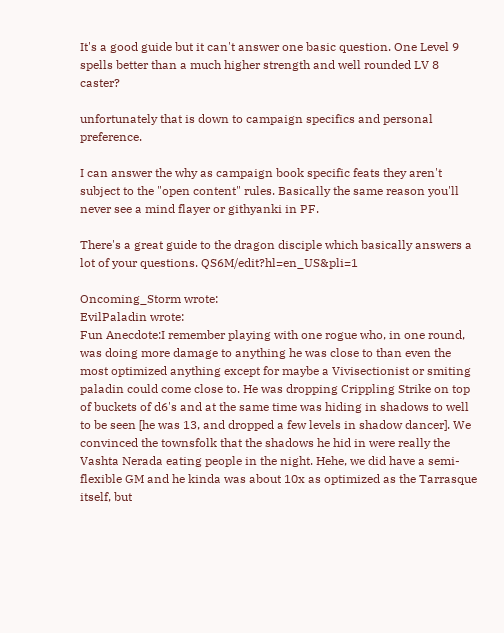It's a good guide but it can't answer one basic question. One Level 9 spells better than a much higher strength and well rounded LV 8 caster?

unfortunately that is down to campaign specifics and personal preference.

I can answer the why as campaign book specific feats they aren't subject to the "open content" rules. Basically the same reason you'll never see a mind flayer or githyanki in PF.

There's a great guide to the dragon disciple which basically answers a lot of your questions. QS6M/edit?hl=en_US&pli=1

Oncoming_Storm wrote:
EvilPaladin wrote:
Fun Anecdote:I remember playing with one rogue who, in one round, was doing more damage to anything he was close to than even the most optimized anything except for maybe a Vivisectionist or smiting paladin could come close to. He was dropping Crippling Strike on top of buckets of d6's and at the same time was hiding in shadows to well to be seen [he was 13, and dropped a few levels in shadow dancer]. We convinced the townsfolk that the shadows he hid in were really the Vashta Nerada eating people in the night. Hehe, we did have a semi-flexible GM and he kinda was about 10x as optimized as the Tarrasque itself, but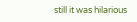still it was hilarious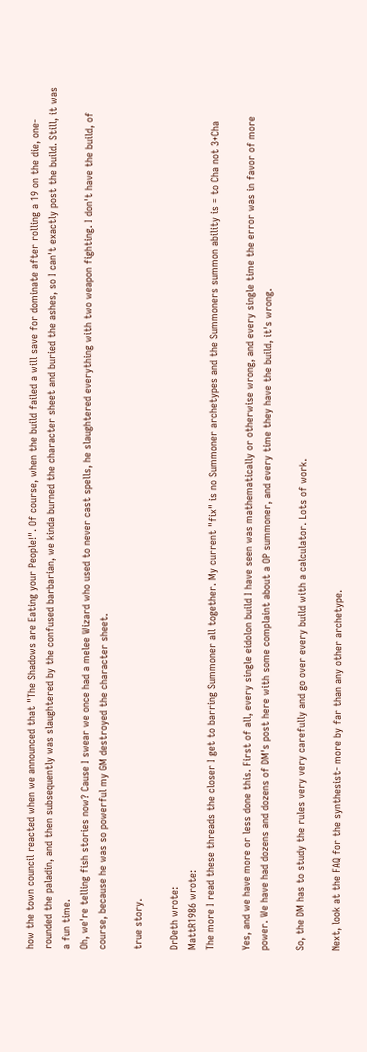how the town council reacted when we announced that "The Shadows are Eating your People!". Of course, when the build failed a will save for dominate after rolling a 19 on the die, one-rounded the paladin, and then subsequently was slaughtered by the confused barbarian, we kinda burned the character sheet and buried the ashes, so I can't exactly post the build. Still, it was a fun time.
Oh, we're telling fish stories now? Cause I swear we once had a melee Wizard who used to never cast spells, he slaughtered everything with two weapon fighting. I don't have the build, of course, because he was so powerful my GM destroyed the character sheet.

true story.

DrDeth wrote:
MattR1986 wrote:
The more I read these threads the closer I get to barring Summoner all together. My current "fix" is no Summoner archetypes and the Summoners summon ability is = to Cha not 3+Cha

Yes, and we have more or less done this. First of all, every single eidolon build I have seen was mathematically or otherwise wrong, and every single time the error was in favor of more power. We have had dozens and dozens of DM's post here with some complaint about a OP summoner, and every time they have the build, it's wrong.

So, the DM has to study the rules very very carefully and go over every build with a calculator. Lots of work.

Next, look at the FAQ for the synthesist- more by far than any other archetype.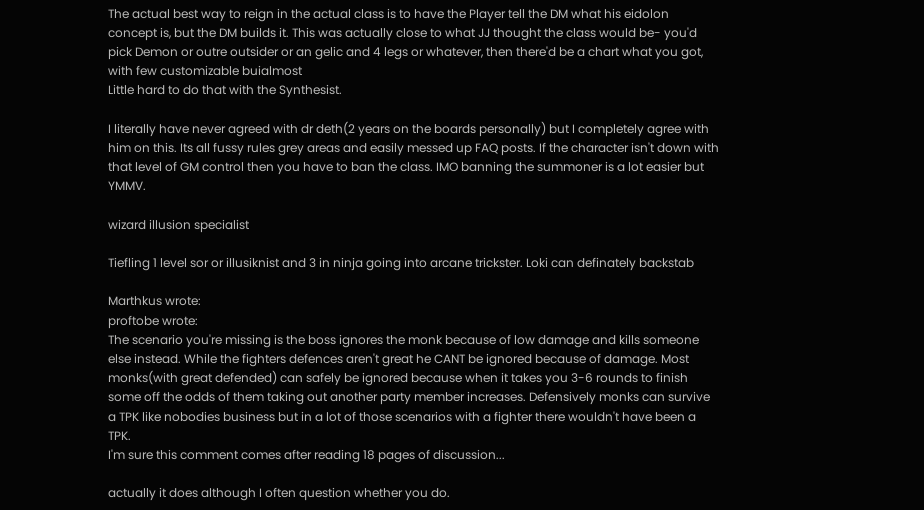The actual best way to reign in the actual class is to have the Player tell the DM what his eidolon concept is, but the DM builds it. This was actually close to what JJ thought the class would be- you'd pick Demon or outre outsider or an gelic and 4 legs or whatever, then there'd be a chart what you got, with few customizable buialmost
Little hard to do that with the Synthesist.

I literally have never agreed with dr deth(2 years on the boards personally) but I completely agree with him on this. Its all fussy rules grey areas and easily messed up FAQ posts. If the character isn't down with that level of GM control then you have to ban the class. IMO banning the summoner is a lot easier but YMMV.

wizard illusion specialist

Tiefling 1 level sor or illusiknist and 3 in ninja going into arcane trickster. Loki can definately backstab

Marthkus wrote:
proftobe wrote:
The scenario you're missing is the boss ignores the monk because of low damage and kills someone else instead. While the fighters defences aren't great he CANT be ignored because of damage. Most monks(with great defended) can safely be ignored because when it takes you 3-6 rounds to finish some off the odds of them taking out another party member increases. Defensively monks can survive a TPK like nobodies business but in a lot of those scenarios with a fighter there wouldn't have been a TPK.
I'm sure this comment comes after reading 18 pages of discussion...

actually it does although I often question whether you do.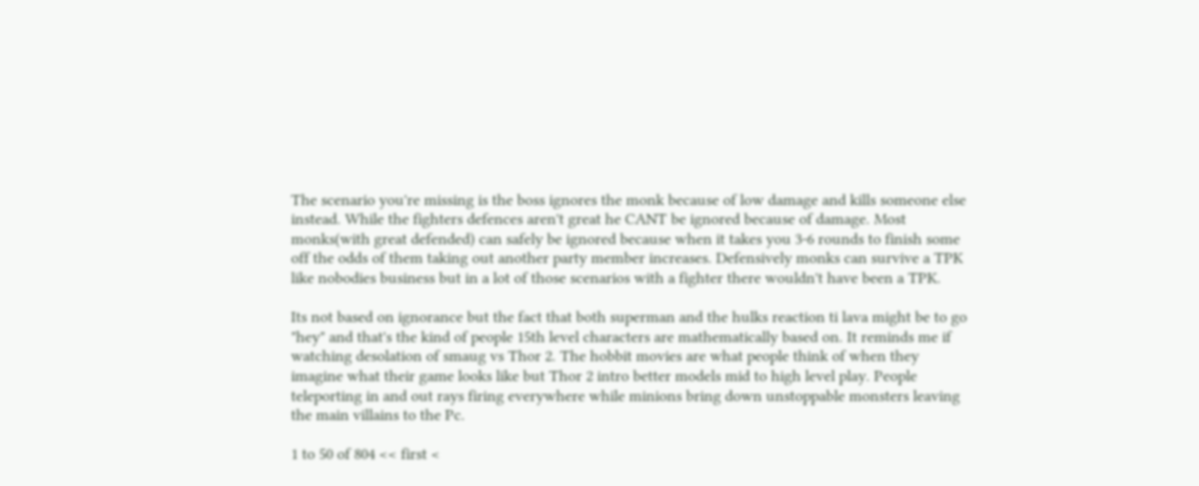The scenario you're missing is the boss ignores the monk because of low damage and kills someone else instead. While the fighters defences aren't great he CANT be ignored because of damage. Most monks(with great defended) can safely be ignored because when it takes you 3-6 rounds to finish some off the odds of them taking out another party member increases. Defensively monks can survive a TPK like nobodies business but in a lot of those scenarios with a fighter there wouldn't have been a TPK.

Its not based on ignorance but the fact that both superman and the hulks reaction ti lava might be to go "hey" and that's the kind of people 15th level characters are mathematically based on. It reminds me if watching desolation of smaug vs Thor 2. The hobbit movies are what people think of when they imagine what their game looks like but Thor 2 intro better models mid to high level play. People teleporting in and out rays firing everywhere while minions bring down unstoppable monsters leaving the main villains to the Pc.

1 to 50 of 804 << first <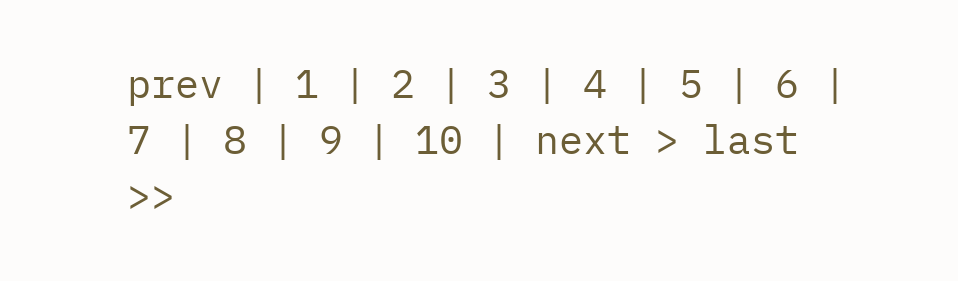prev | 1 | 2 | 3 | 4 | 5 | 6 | 7 | 8 | 9 | 10 | next > last >>